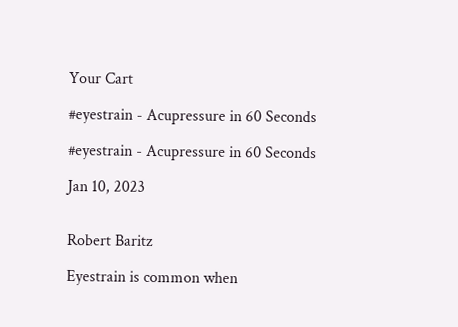Your Cart

#eyestrain - Acupressure in 60 Seconds

#eyestrain - Acupressure in 60 Seconds

Jan 10, 2023


Robert Baritz

Eyestrain is common when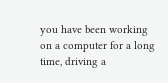you have been working on a computer for a long time, driving a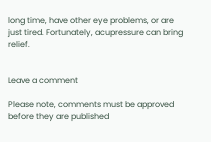long time, have other eye problems, or are just tired. Fortunately, acupressure can bring relief.


Leave a comment

Please note, comments must be approved before they are published